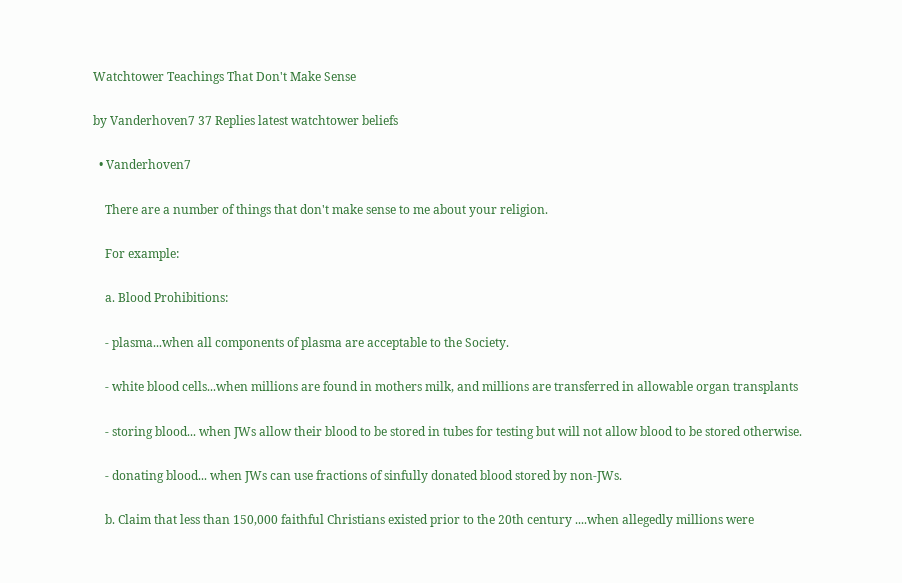Watchtower Teachings That Don't Make Sense

by Vanderhoven7 37 Replies latest watchtower beliefs

  • Vanderhoven7

    There are a number of things that don't make sense to me about your religion.

    For example:

    a. Blood Prohibitions:

    - plasma...when all components of plasma are acceptable to the Society.

    - white blood cells...when millions are found in mothers milk, and millions are transferred in allowable organ transplants

    - storing blood... when JWs allow their blood to be stored in tubes for testing but will not allow blood to be stored otherwise.

    - donating blood... when JWs can use fractions of sinfully donated blood stored by non-JWs.

    b. Claim that less than 150,000 faithful Christians existed prior to the 20th century ....when allegedly millions were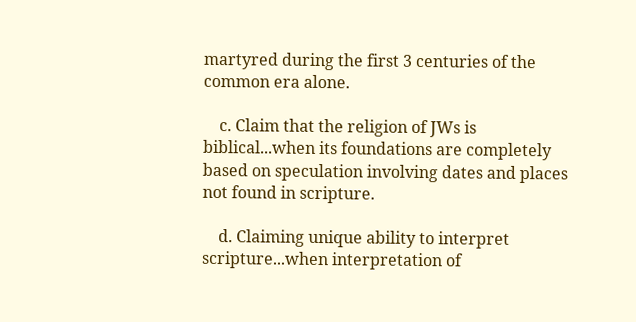martyred during the first 3 centuries of the common era alone.

    c. Claim that the religion of JWs is biblical...when its foundations are completely based on speculation involving dates and places not found in scripture.

    d. Claiming unique ability to interpret scripture...when interpretation of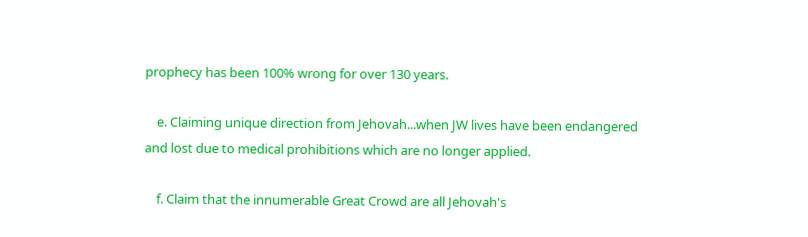prophecy has been 100% wrong for over 130 years.

    e. Claiming unique direction from Jehovah...when JW lives have been endangered and lost due to medical prohibitions which are no longer applied.

    f. Claim that the innumerable Great Crowd are all Jehovah's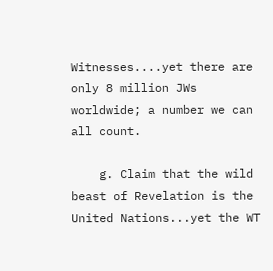Witnesses....yet there are only 8 million JWs worldwide; a number we can all count.

    g. Claim that the wild beast of Revelation is the United Nations...yet the WT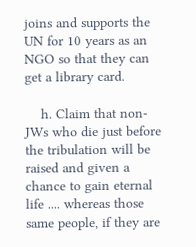joins and supports the UN for 10 years as an NGO so that they can get a library card.

    h. Claim that non-JWs who die just before the tribulation will be raised and given a chance to gain eternal life .... whereas those same people, if they are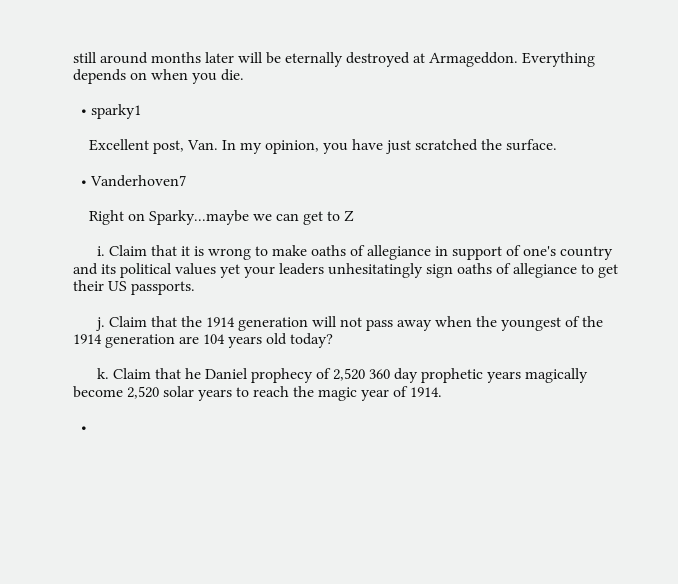still around months later will be eternally destroyed at Armageddon. Everything depends on when you die.

  • sparky1

    Excellent post, Van. In my opinion, you have just scratched the surface.

  • Vanderhoven7

    Right on Sparky...maybe we can get to Z

      i. Claim that it is wrong to make oaths of allegiance in support of one's country and its political values yet your leaders unhesitatingly sign oaths of allegiance to get their US passports.

      j. Claim that the 1914 generation will not pass away when the youngest of the 1914 generation are 104 years old today?

      k. Claim that he Daniel prophecy of 2,520 360 day prophetic years magically become 2,520 solar years to reach the magic year of 1914.

  •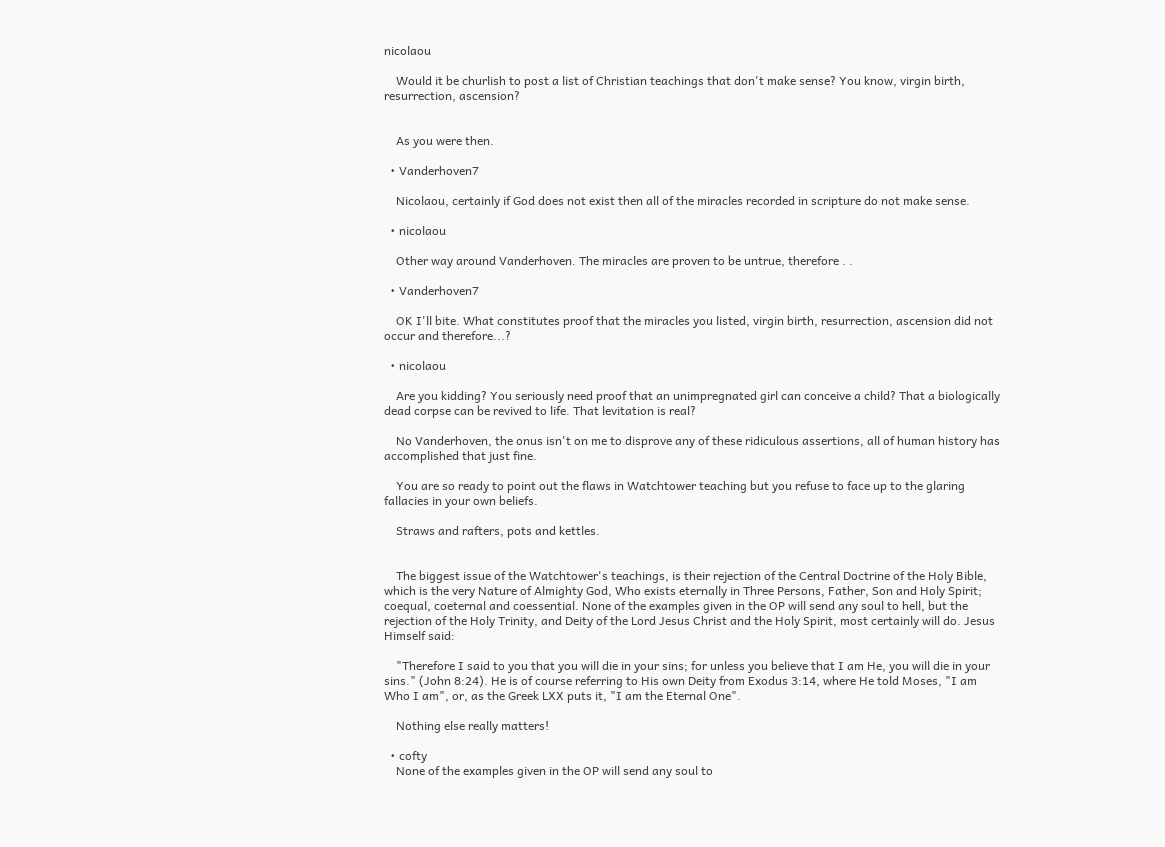nicolaou

    Would it be churlish to post a list of Christian teachings that don't make sense? You know, virgin birth, resurrection, ascension?


    As you were then.

  • Vanderhoven7

    Nicolaou, certainly if God does not exist then all of the miracles recorded in scripture do not make sense.

  • nicolaou

    Other way around Vanderhoven. The miracles are proven to be untrue, therefore . .

  • Vanderhoven7

    OK I'll bite. What constitutes proof that the miracles you listed, virgin birth, resurrection, ascension did not occur and therefore...?

  • nicolaou

    Are you kidding? You seriously need proof that an unimpregnated girl can conceive a child? That a biologically dead corpse can be revived to life. That levitation is real?

    No Vanderhoven, the onus isn't on me to disprove any of these ridiculous assertions, all of human history has accomplished that just fine.

    You are so ready to point out the flaws in Watchtower teaching but you refuse to face up to the glaring fallacies in your own beliefs.

    Straws and rafters, pots and kettles.


    The biggest issue of the Watchtower's teachings, is their rejection of the Central Doctrine of the Holy Bible, which is the very Nature of Almighty God, Who exists eternally in Three Persons, Father, Son and Holy Spirit; coequal, coeternal and coessential. None of the examples given in the OP will send any soul to hell, but the rejection of the Holy Trinity, and Deity of the Lord Jesus Christ and the Holy Spirit, most certainly will do. Jesus Himself said:

    "Therefore I said to you that you will die in your sins; for unless you believe that I am He, you will die in your sins." (John 8:24). He is of course referring to His own Deity from Exodus 3:14, where He told Moses, "I am Who I am", or, as the Greek LXX puts it, "I am the Eternal One".

    Nothing else really matters!

  • cofty
    None of the examples given in the OP will send any soul to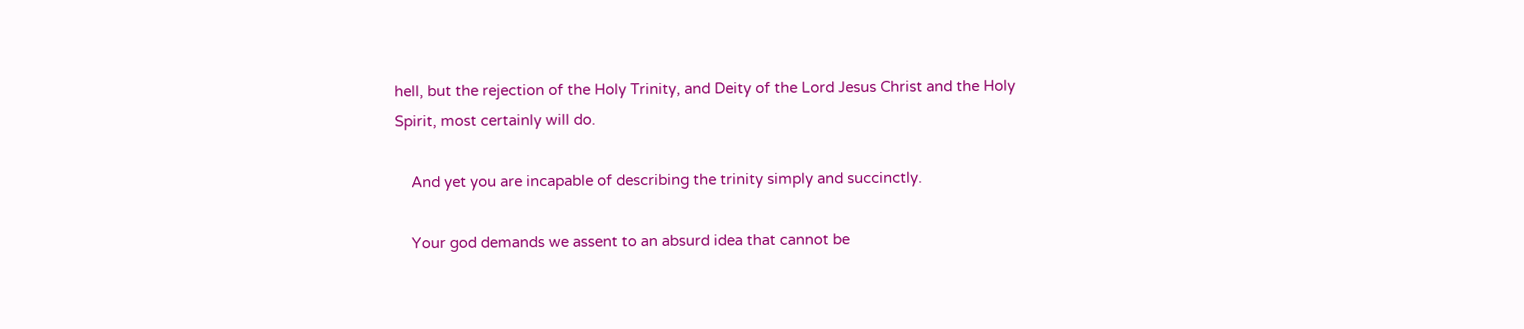hell, but the rejection of the Holy Trinity, and Deity of the Lord Jesus Christ and the Holy Spirit, most certainly will do.

    And yet you are incapable of describing the trinity simply and succinctly.

    Your god demands we assent to an absurd idea that cannot be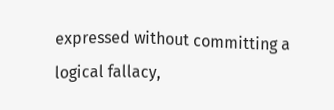expressed without committing a logical fallacy,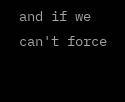and if we can't force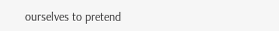ourselves to pretend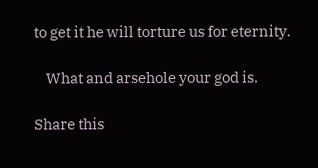to get it he will torture us for eternity.

    What and arsehole your god is.

Share this